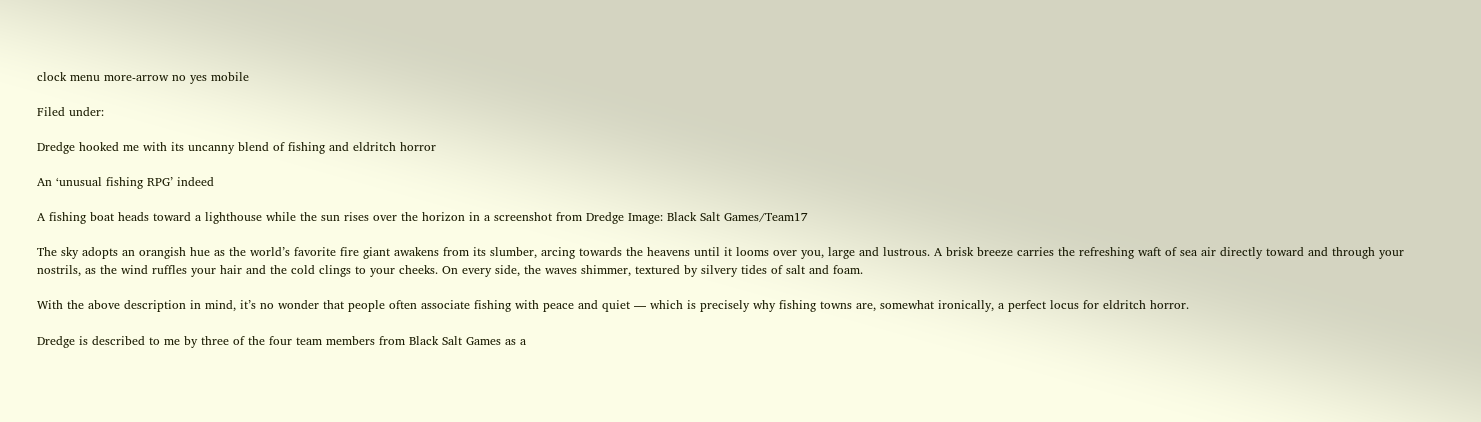clock menu more-arrow no yes mobile

Filed under:

Dredge hooked me with its uncanny blend of fishing and eldritch horror

An ‘unusual fishing RPG’ indeed

A fishing boat heads toward a lighthouse while the sun rises over the horizon in a screenshot from Dredge Image: Black Salt Games/Team17

The sky adopts an orangish hue as the world’s favorite fire giant awakens from its slumber, arcing towards the heavens until it looms over you, large and lustrous. A brisk breeze carries the refreshing waft of sea air directly toward and through your nostrils, as the wind ruffles your hair and the cold clings to your cheeks. On every side, the waves shimmer, textured by silvery tides of salt and foam.

With the above description in mind, it’s no wonder that people often associate fishing with peace and quiet — which is precisely why fishing towns are, somewhat ironically, a perfect locus for eldritch horror.

Dredge is described to me by three of the four team members from Black Salt Games as a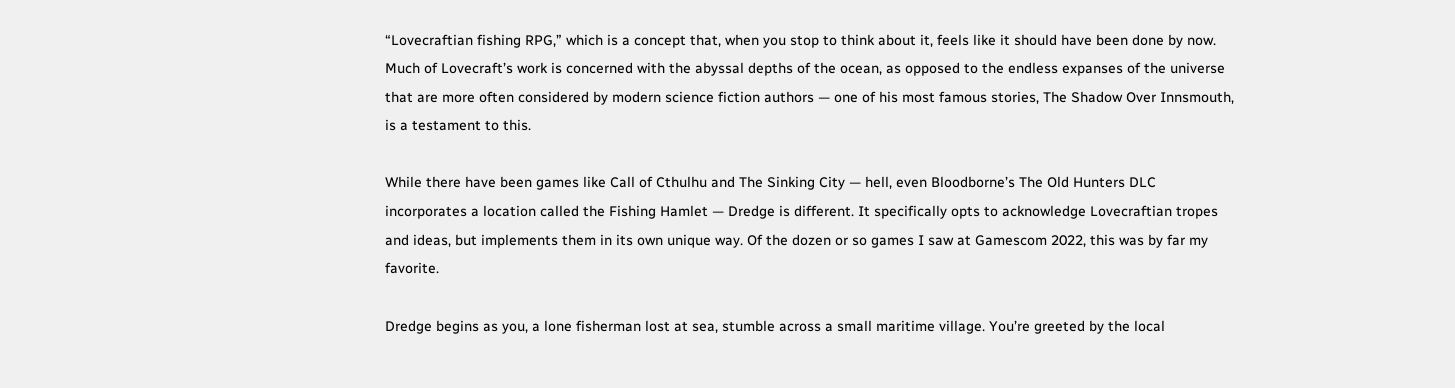“Lovecraftian fishing RPG,” which is a concept that, when you stop to think about it, feels like it should have been done by now. Much of Lovecraft’s work is concerned with the abyssal depths of the ocean, as opposed to the endless expanses of the universe that are more often considered by modern science fiction authors — one of his most famous stories, The Shadow Over Innsmouth, is a testament to this.

While there have been games like Call of Cthulhu and The Sinking City — hell, even Bloodborne’s The Old Hunters DLC incorporates a location called the Fishing Hamlet — Dredge is different. It specifically opts to acknowledge Lovecraftian tropes and ideas, but implements them in its own unique way. Of the dozen or so games I saw at Gamescom 2022, this was by far my favorite.

Dredge begins as you, a lone fisherman lost at sea, stumble across a small maritime village. You’re greeted by the local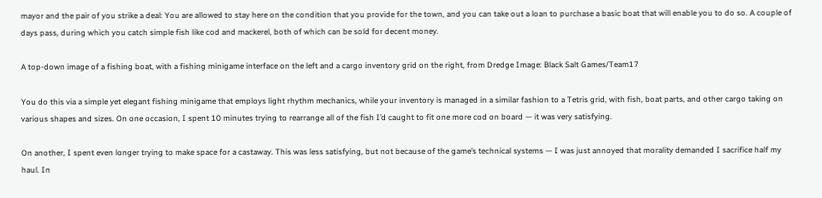mayor and the pair of you strike a deal: You are allowed to stay here on the condition that you provide for the town, and you can take out a loan to purchase a basic boat that will enable you to do so. A couple of days pass, during which you catch simple fish like cod and mackerel, both of which can be sold for decent money.

A top-down image of a fishing boat, with a fishing minigame interface on the left and a cargo inventory grid on the right, from Dredge Image: Black Salt Games/Team17

You do this via a simple yet elegant fishing minigame that employs light rhythm mechanics, while your inventory is managed in a similar fashion to a Tetris grid, with fish, boat parts, and other cargo taking on various shapes and sizes. On one occasion, I spent 10 minutes trying to rearrange all of the fish I’d caught to fit one more cod on board — it was very satisfying.

On another, I spent even longer trying to make space for a castaway. This was less satisfying, but not because of the game’s technical systems — I was just annoyed that morality demanded I sacrifice half my haul. In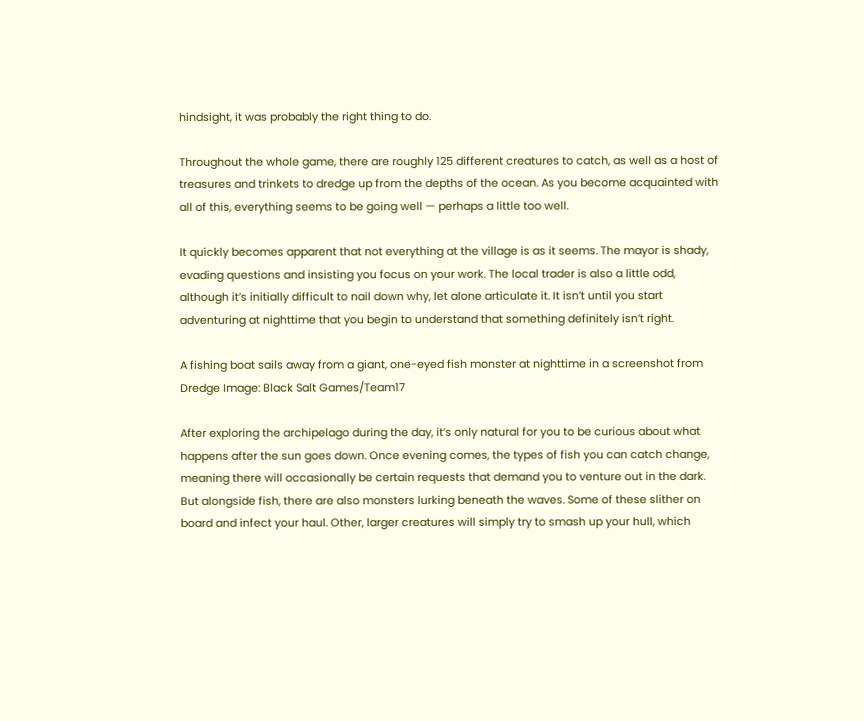hindsight, it was probably the right thing to do.

Throughout the whole game, there are roughly 125 different creatures to catch, as well as a host of treasures and trinkets to dredge up from the depths of the ocean. As you become acquainted with all of this, everything seems to be going well — perhaps a little too well.

It quickly becomes apparent that not everything at the village is as it seems. The mayor is shady, evading questions and insisting you focus on your work. The local trader is also a little odd, although it’s initially difficult to nail down why, let alone articulate it. It isn’t until you start adventuring at nighttime that you begin to understand that something definitely isn’t right.

A fishing boat sails away from a giant, one-eyed fish monster at nighttime in a screenshot from Dredge Image: Black Salt Games/Team17

After exploring the archipelago during the day, it’s only natural for you to be curious about what happens after the sun goes down. Once evening comes, the types of fish you can catch change, meaning there will occasionally be certain requests that demand you to venture out in the dark. But alongside fish, there are also monsters lurking beneath the waves. Some of these slither on board and infect your haul. Other, larger creatures will simply try to smash up your hull, which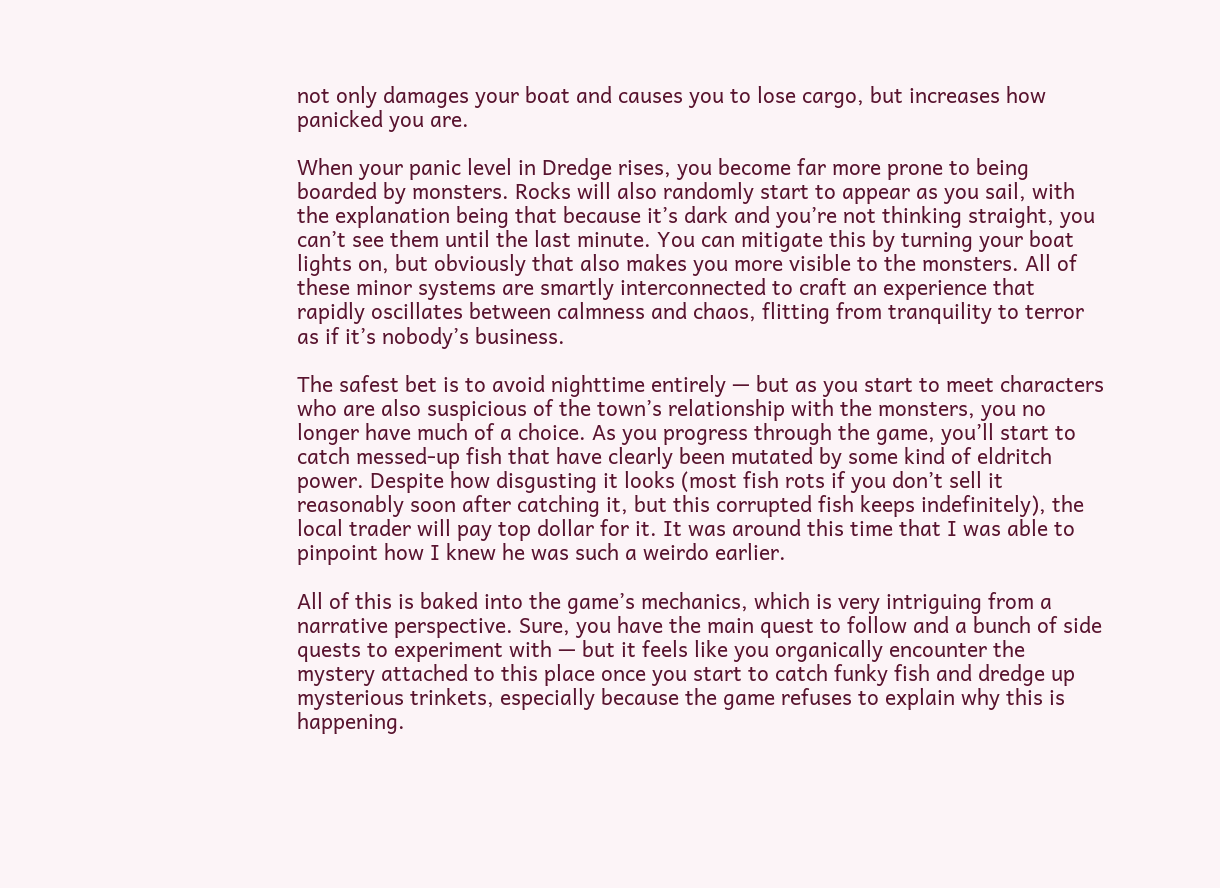not only damages your boat and causes you to lose cargo, but increases how panicked you are.

When your panic level in Dredge rises, you become far more prone to being boarded by monsters. Rocks will also randomly start to appear as you sail, with the explanation being that because it’s dark and you’re not thinking straight, you can’t see them until the last minute. You can mitigate this by turning your boat lights on, but obviously that also makes you more visible to the monsters. All of these minor systems are smartly interconnected to craft an experience that rapidly oscillates between calmness and chaos, flitting from tranquility to terror as if it’s nobody’s business.

The safest bet is to avoid nighttime entirely — but as you start to meet characters who are also suspicious of the town’s relationship with the monsters, you no longer have much of a choice. As you progress through the game, you’ll start to catch messed-up fish that have clearly been mutated by some kind of eldritch power. Despite how disgusting it looks (most fish rots if you don’t sell it reasonably soon after catching it, but this corrupted fish keeps indefinitely), the local trader will pay top dollar for it. It was around this time that I was able to pinpoint how I knew he was such a weirdo earlier.

All of this is baked into the game’s mechanics, which is very intriguing from a narrative perspective. Sure, you have the main quest to follow and a bunch of side quests to experiment with — but it feels like you organically encounter the mystery attached to this place once you start to catch funky fish and dredge up mysterious trinkets, especially because the game refuses to explain why this is happening.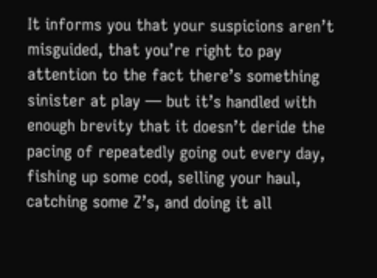It informs you that your suspicions aren’t misguided, that you’re right to pay attention to the fact there’s something sinister at play — but it’s handled with enough brevity that it doesn’t deride the pacing of repeatedly going out every day, fishing up some cod, selling your haul, catching some Z’s, and doing it all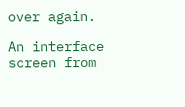over again.

An interface screen from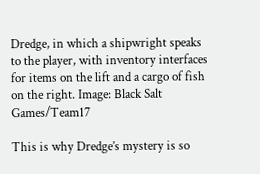Dredge, in which a shipwright speaks to the player, with inventory interfaces for items on the lift and a cargo of fish on the right. Image: Black Salt Games/Team17

This is why Dredge’s mystery is so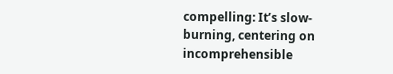compelling: It’s slow-burning, centering on incomprehensible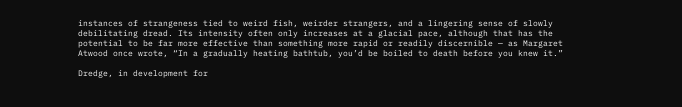instances of strangeness tied to weird fish, weirder strangers, and a lingering sense of slowly debilitating dread. Its intensity often only increases at a glacial pace, although that has the potential to be far more effective than something more rapid or readily discernible — as Margaret Atwood once wrote, “In a gradually heating bathtub, you’d be boiled to death before you knew it.”

Dredge, in development for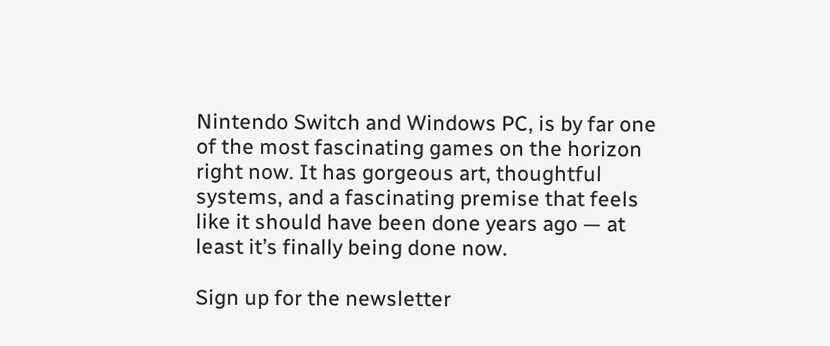Nintendo Switch and Windows PC, is by far one of the most fascinating games on the horizon right now. It has gorgeous art, thoughtful systems, and a fascinating premise that feels like it should have been done years ago — at least it’s finally being done now.

Sign up for the newsletter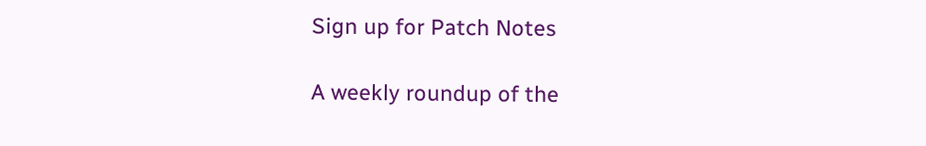Sign up for Patch Notes

A weekly roundup of the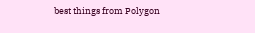best things from Polygon